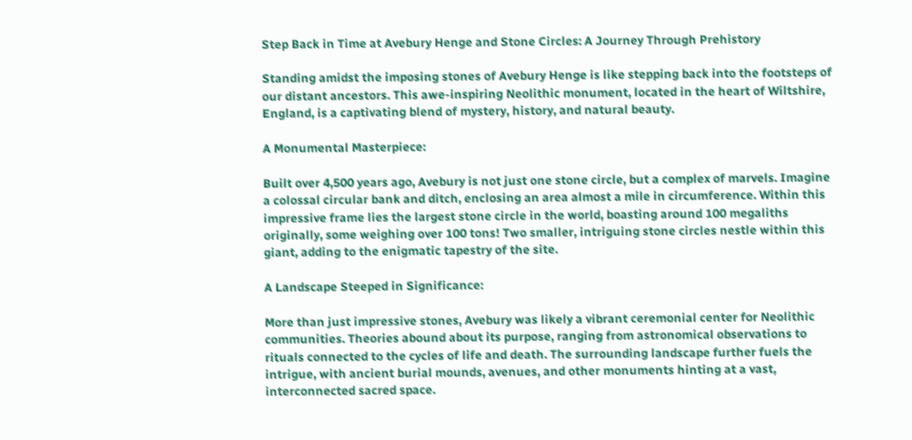Step Back in Time at Avebury Henge and Stone Circles: A Journey Through Prehistory

Standing amidst the imposing stones of Avebury Henge is like stepping back into the footsteps of our distant ancestors. This awe-inspiring Neolithic monument, located in the heart of Wiltshire, England, is a captivating blend of mystery, history, and natural beauty.

A Monumental Masterpiece:

Built over 4,500 years ago, Avebury is not just one stone circle, but a complex of marvels. Imagine a colossal circular bank and ditch, enclosing an area almost a mile in circumference. Within this impressive frame lies the largest stone circle in the world, boasting around 100 megaliths originally, some weighing over 100 tons! Two smaller, intriguing stone circles nestle within this giant, adding to the enigmatic tapestry of the site.

A Landscape Steeped in Significance:

More than just impressive stones, Avebury was likely a vibrant ceremonial center for Neolithic communities. Theories abound about its purpose, ranging from astronomical observations to rituals connected to the cycles of life and death. The surrounding landscape further fuels the intrigue, with ancient burial mounds, avenues, and other monuments hinting at a vast, interconnected sacred space.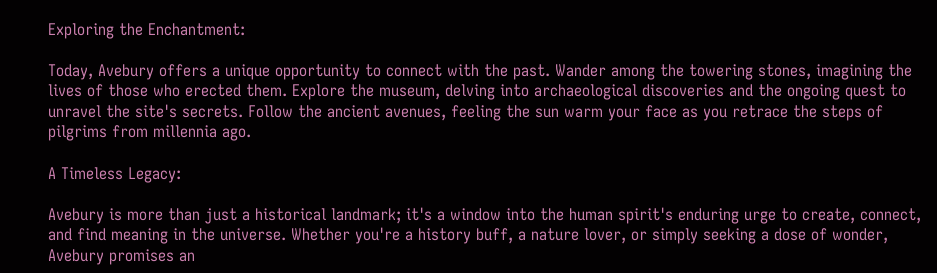Exploring the Enchantment:

Today, Avebury offers a unique opportunity to connect with the past. Wander among the towering stones, imagining the lives of those who erected them. Explore the museum, delving into archaeological discoveries and the ongoing quest to unravel the site's secrets. Follow the ancient avenues, feeling the sun warm your face as you retrace the steps of pilgrims from millennia ago.

A Timeless Legacy:

Avebury is more than just a historical landmark; it's a window into the human spirit's enduring urge to create, connect, and find meaning in the universe. Whether you're a history buff, a nature lover, or simply seeking a dose of wonder, Avebury promises an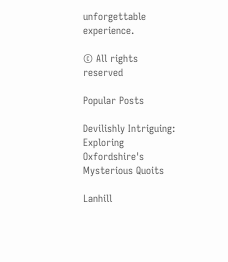unforgettable experience.

© All rights reserved

Popular Posts

Devilishly Intriguing: Exploring Oxfordshire's Mysterious Quoits

Lanhill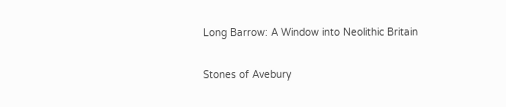Long Barrow: A Window into Neolithic Britain

Stones of Avebury